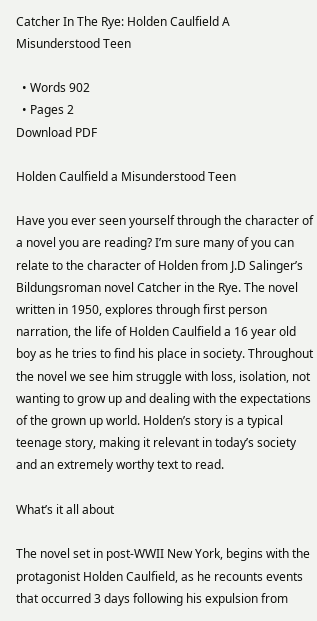Catcher In The Rye: Holden Caulfield A Misunderstood Teen

  • Words 902
  • Pages 2
Download PDF

Holden Caulfield a Misunderstood Teen

Have you ever seen yourself through the character of a novel you are reading? I’m sure many of you can relate to the character of Holden from J.D Salinger’s Bildungsroman novel Catcher in the Rye. The novel written in 1950, explores through first person narration, the life of Holden Caulfield a 16 year old boy as he tries to find his place in society. Throughout the novel we see him struggle with loss, isolation, not wanting to grow up and dealing with the expectations of the grown up world. Holden’s story is a typical teenage story, making it relevant in today’s society and an extremely worthy text to read.

What’s it all about

The novel set in post-WWII New York, begins with the protagonist Holden Caulfield, as he recounts events that occurred 3 days following his expulsion from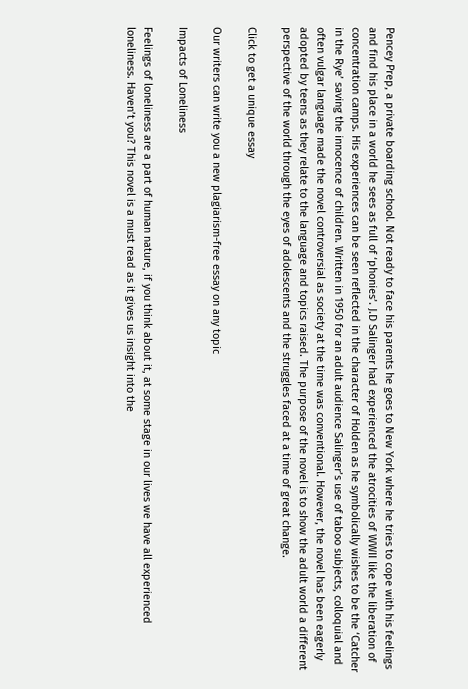Pencey Prep, a private boarding school. Not ready to face his parents he goes to New York where he tries to cope with his feelings and find his place in a world he sees as full of ‘phonies’. J.D Salinger had experienced the atrocities of WWII like the liberation of concentration camps. His experiences can be seen reflected in the character of Holden as he symbolically wishes to be the ‘Catcher in the Rye’ saving the innocence of children. Written in 1950 for an adult audience Salinger’s use of taboo subjects, colloquial and often vulgar language made the novel controversial as society at the time was conventional. However, the novel has been eagerly adopted by teens as they relate to the language and topics raised. The purpose of the novel is to show the adult world a different perspective of the world through the eyes of adolescents and the struggles faced at a time of great change.

Click to get a unique essay

Our writers can write you a new plagiarism-free essay on any topic

Impacts of Loneliness

Feelings of loneliness are a part of human nature, if you think about it, at some stage in our lives we have all experienced loneliness. Haven’t you? This novel is a must read as it gives us insight into the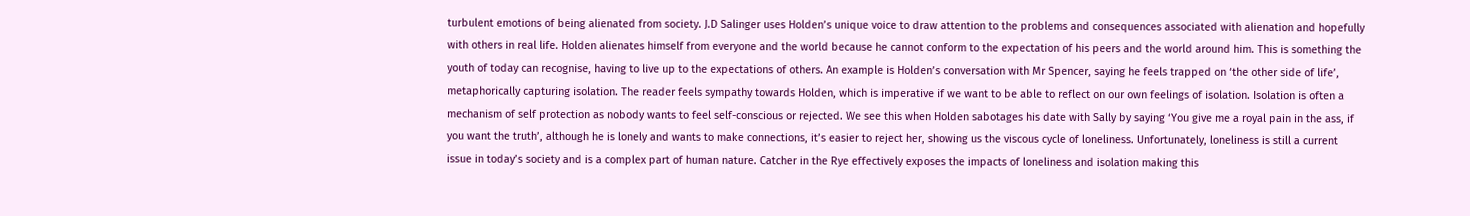turbulent emotions of being alienated from society. J.D Salinger uses Holden’s unique voice to draw attention to the problems and consequences associated with alienation and hopefully with others in real life. Holden alienates himself from everyone and the world because he cannot conform to the expectation of his peers and the world around him. This is something the youth of today can recognise, having to live up to the expectations of others. An example is Holden’s conversation with Mr Spencer, saying he feels trapped on ‘the other side of life’, metaphorically capturing isolation. The reader feels sympathy towards Holden, which is imperative if we want to be able to reflect on our own feelings of isolation. Isolation is often a mechanism of self protection as nobody wants to feel self-conscious or rejected. We see this when Holden sabotages his date with Sally by saying ‘You give me a royal pain in the ass, if you want the truth’, although he is lonely and wants to make connections, it’s easier to reject her, showing us the viscous cycle of loneliness. Unfortunately, loneliness is still a current issue in today’s society and is a complex part of human nature. Catcher in the Rye effectively exposes the impacts of loneliness and isolation making this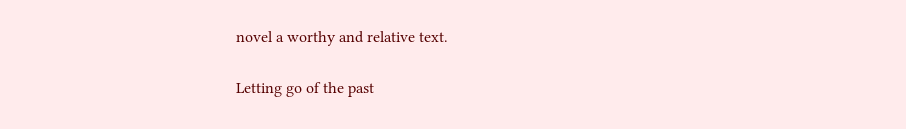novel a worthy and relative text.

Letting go of the past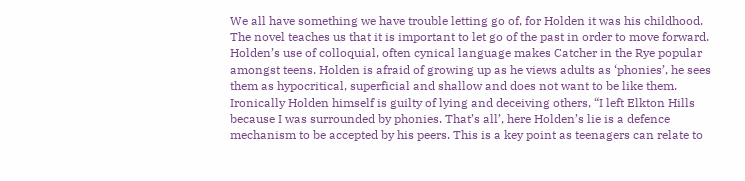We all have something we have trouble letting go of, for Holden it was his childhood. The novel teaches us that it is important to let go of the past in order to move forward. Holden’s use of colloquial, often cynical language makes Catcher in the Rye popular amongst teens. Holden is afraid of growing up as he views adults as ‘phonies’, he sees them as hypocritical, superficial and shallow and does not want to be like them. Ironically Holden himself is guilty of lying and deceiving others, “I left Elkton Hills because I was surrounded by phonies. That’s all’, here Holden’s lie is a defence mechanism to be accepted by his peers. This is a key point as teenagers can relate to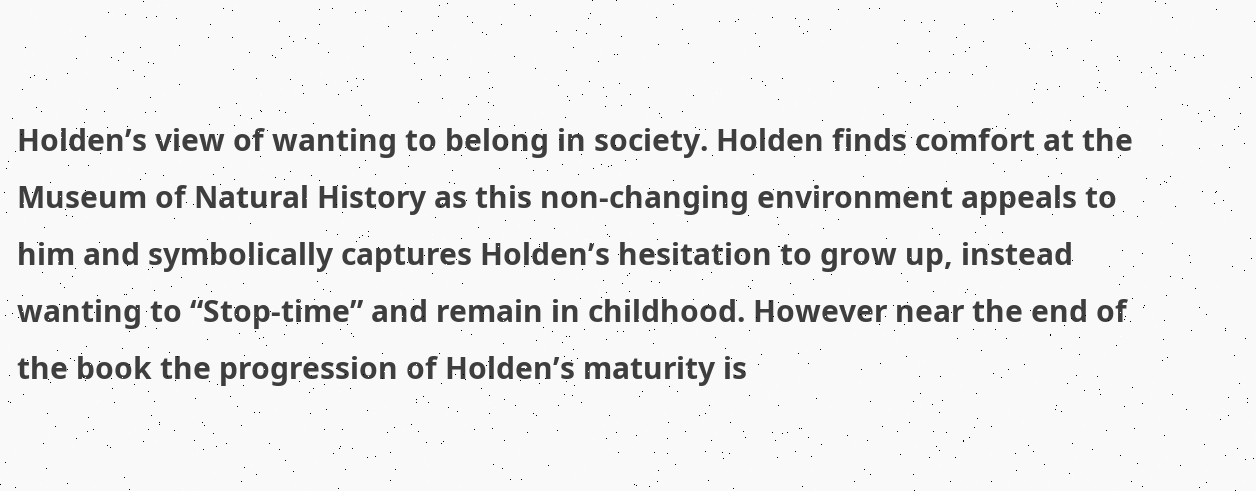Holden’s view of wanting to belong in society. Holden finds comfort at the Museum of Natural History as this non-changing environment appeals to him and symbolically captures Holden’s hesitation to grow up, instead wanting to “Stop-time” and remain in childhood. However near the end of the book the progression of Holden’s maturity is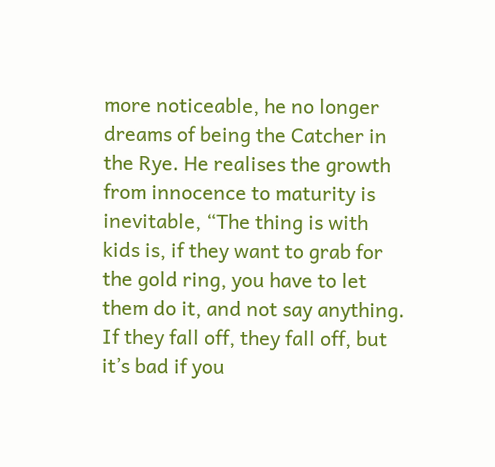more noticeable, he no longer dreams of being the Catcher in the Rye. He realises the growth from innocence to maturity is inevitable, “The thing is with kids is, if they want to grab for the gold ring, you have to let them do it, and not say anything. If they fall off, they fall off, but it’s bad if you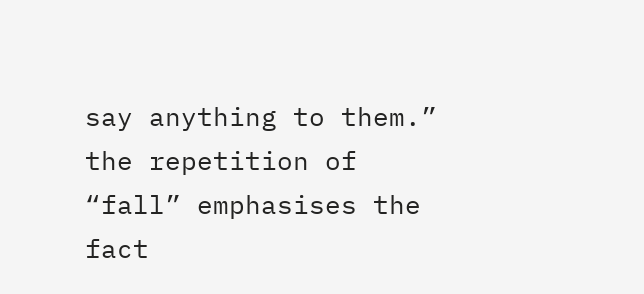say anything to them.” the repetition of “fall” emphasises the fact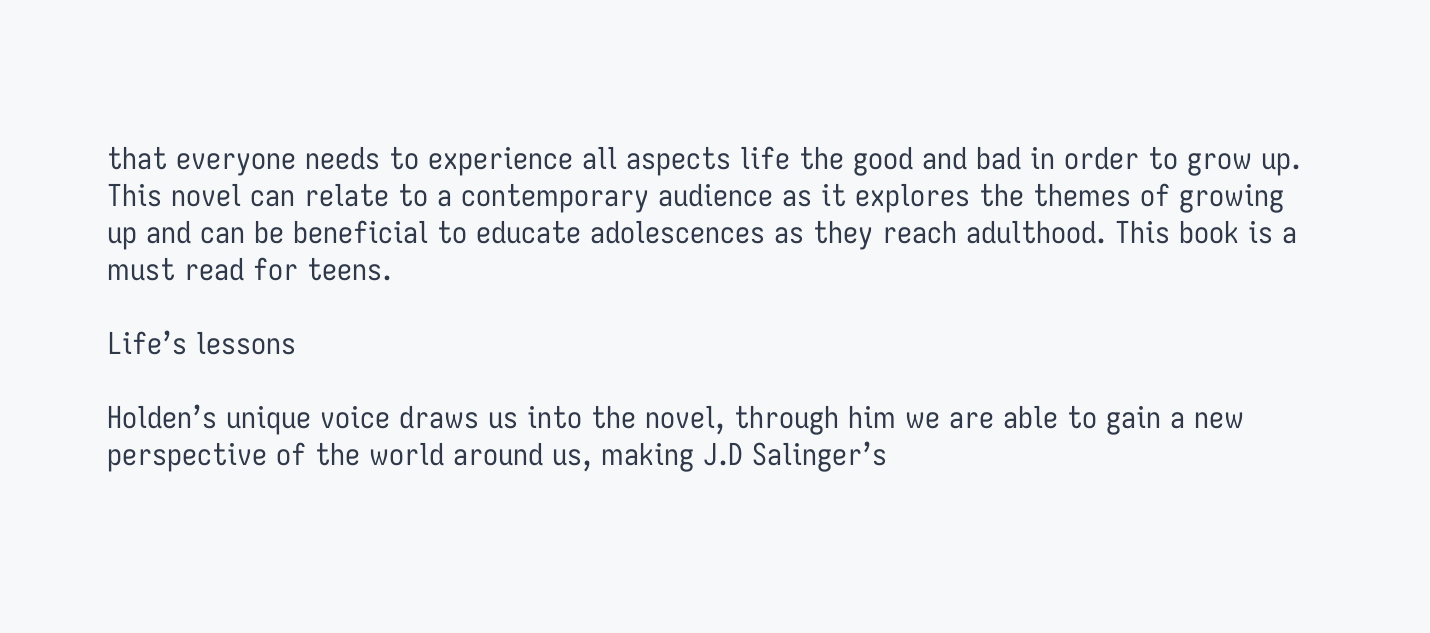that everyone needs to experience all aspects life the good and bad in order to grow up. This novel can relate to a contemporary audience as it explores the themes of growing up and can be beneficial to educate adolescences as they reach adulthood. This book is a must read for teens.

Life’s lessons

Holden’s unique voice draws us into the novel, through him we are able to gain a new perspective of the world around us, making J.D Salinger’s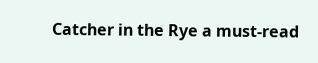Catcher in the Rye a must-read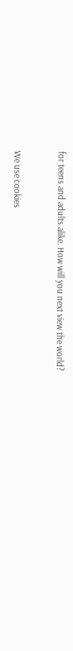for teens and adults alike. How will you next view the world?


We use cookies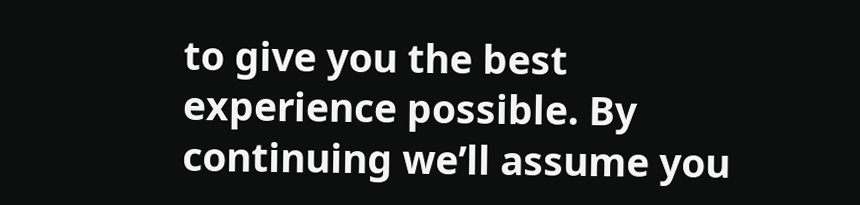to give you the best experience possible. By continuing we’ll assume you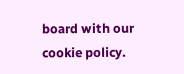board with our cookie policy.